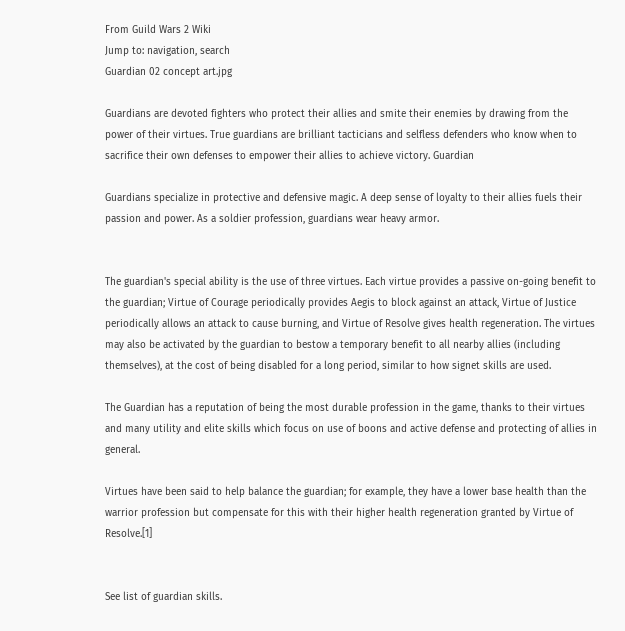From Guild Wars 2 Wiki
Jump to: navigation, search
Guardian 02 concept art.jpg

Guardians are devoted fighters who protect their allies and smite their enemies by drawing from the power of their virtues. True guardians are brilliant tacticians and selfless defenders who know when to sacrifice their own defenses to empower their allies to achieve victory. Guardian

Guardians specialize in protective and defensive magic. A deep sense of loyalty to their allies fuels their passion and power. As a soldier profession, guardians wear heavy armor.


The guardian's special ability is the use of three virtues. Each virtue provides a passive on-going benefit to the guardian; Virtue of Courage periodically provides Aegis to block against an attack, Virtue of Justice periodically allows an attack to cause burning, and Virtue of Resolve gives health regeneration. The virtues may also be activated by the guardian to bestow a temporary benefit to all nearby allies (including themselves), at the cost of being disabled for a long period, similar to how signet skills are used.

The Guardian has a reputation of being the most durable profession in the game, thanks to their virtues and many utility and elite skills which focus on use of boons and active defense and protecting of allies in general.

Virtues have been said to help balance the guardian; for example, they have a lower base health than the warrior profession but compensate for this with their higher health regeneration granted by Virtue of Resolve.[1]


See list of guardian skills.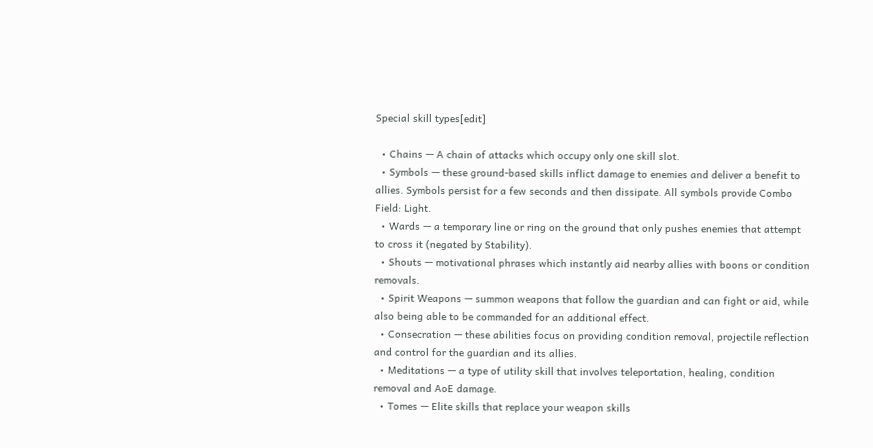Special skill types[edit]

  • Chains — A chain of attacks which occupy only one skill slot.
  • Symbols — these ground-based skills inflict damage to enemies and deliver a benefit to allies. Symbols persist for a few seconds and then dissipate. All symbols provide Combo Field: Light.
  • Wards — a temporary line or ring on the ground that only pushes enemies that attempt to cross it (negated by Stability).
  • Shouts — motivational phrases which instantly aid nearby allies with boons or condition removals.
  • Spirit Weapons — summon weapons that follow the guardian and can fight or aid, while also being able to be commanded for an additional effect.
  • Consecration — these abilities focus on providing condition removal, projectile reflection and control for the guardian and its allies.
  • Meditations — a type of utility skill that involves teleportation, healing, condition removal and AoE damage.
  • Tomes — Elite skills that replace your weapon skills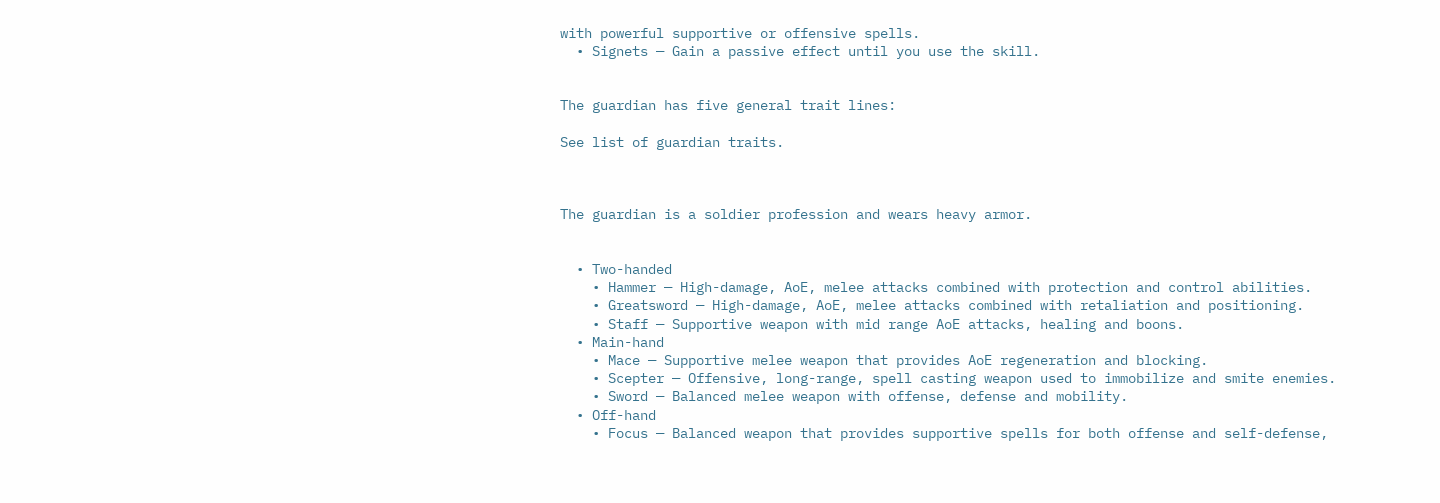with powerful supportive or offensive spells.
  • Signets — Gain a passive effect until you use the skill.


The guardian has five general trait lines:

See list of guardian traits.



The guardian is a soldier profession and wears heavy armor.


  • Two-handed
    • Hammer — High-damage, AoE, melee attacks combined with protection and control abilities.
    • Greatsword — High-damage, AoE, melee attacks combined with retaliation and positioning.
    • Staff — Supportive weapon with mid range AoE attacks, healing and boons.
  • Main-hand
    • Mace — Supportive melee weapon that provides AoE regeneration and blocking.
    • Scepter — Offensive, long-range, spell casting weapon used to immobilize and smite enemies.
    • Sword — Balanced melee weapon with offense, defense and mobility.
  • Off-hand
    • Focus — Balanced weapon that provides supportive spells for both offense and self-defense,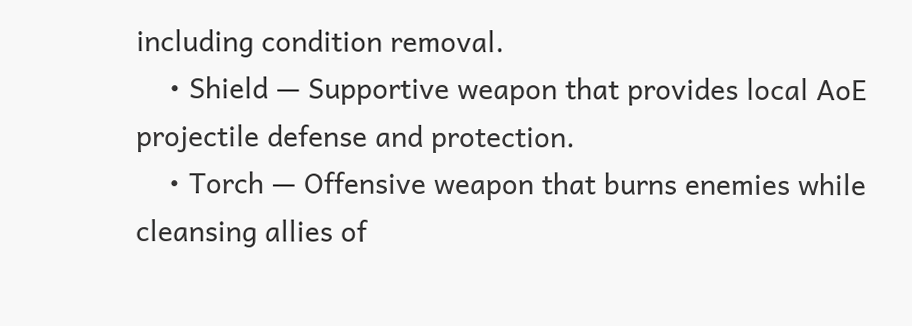including condition removal.
    • Shield — Supportive weapon that provides local AoE projectile defense and protection.
    • Torch — Offensive weapon that burns enemies while cleansing allies of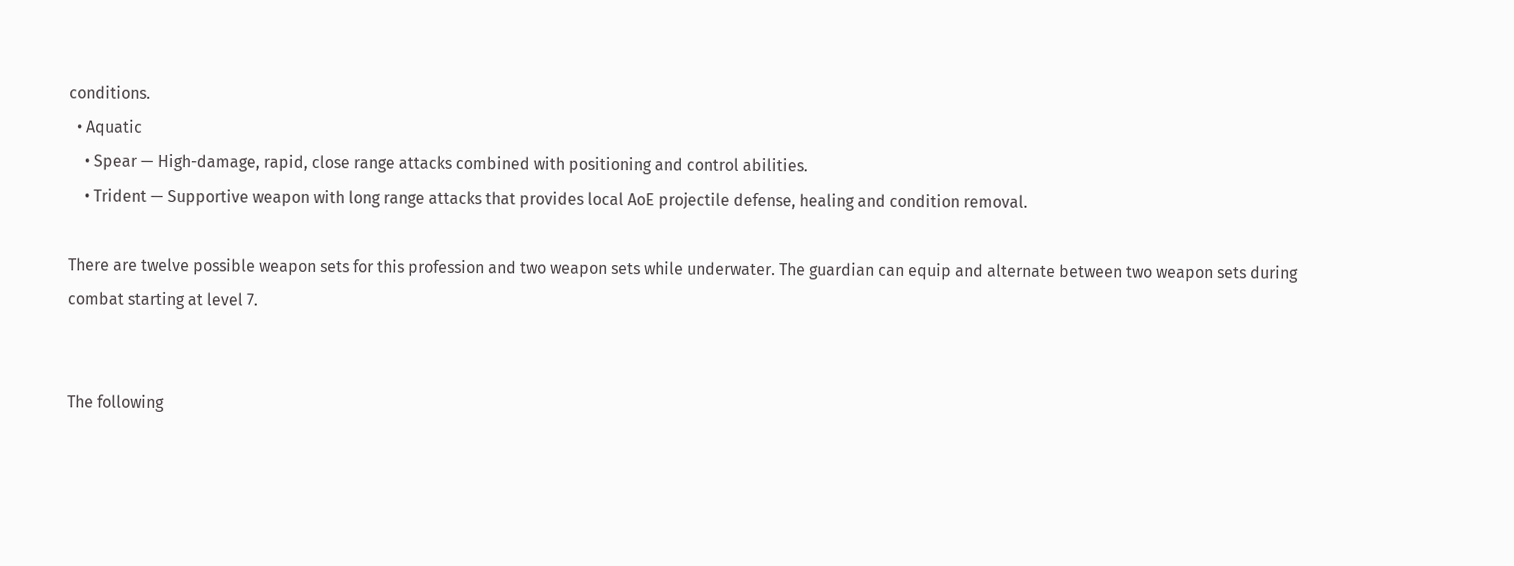conditions.
  • Aquatic
    • Spear — High-damage, rapid, close range attacks combined with positioning and control abilities.
    • Trident — Supportive weapon with long range attacks that provides local AoE projectile defense, healing and condition removal.

There are twelve possible weapon sets for this profession and two weapon sets while underwater. The guardian can equip and alternate between two weapon sets during combat starting at level 7.


The following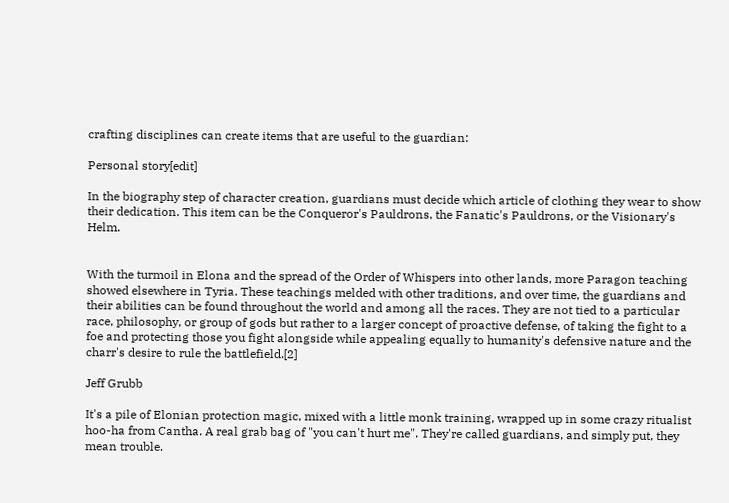crafting disciplines can create items that are useful to the guardian:

Personal story[edit]

In the biography step of character creation, guardians must decide which article of clothing they wear to show their dedication. This item can be the Conqueror's Pauldrons, the Fanatic's Pauldrons, or the Visionary's Helm.


With the turmoil in Elona and the spread of the Order of Whispers into other lands, more Paragon teaching showed elsewhere in Tyria. These teachings melded with other traditions, and over time, the guardians and their abilities can be found throughout the world and among all the races. They are not tied to a particular race, philosophy, or group of gods but rather to a larger concept of proactive defense, of taking the fight to a foe and protecting those you fight alongside while appealing equally to humanity's defensive nature and the charr's desire to rule the battlefield.[2]

Jeff Grubb

It's a pile of Elonian protection magic, mixed with a little monk training, wrapped up in some crazy ritualist hoo-ha from Cantha. A real grab bag of "you can't hurt me". They're called guardians, and simply put, they mean trouble.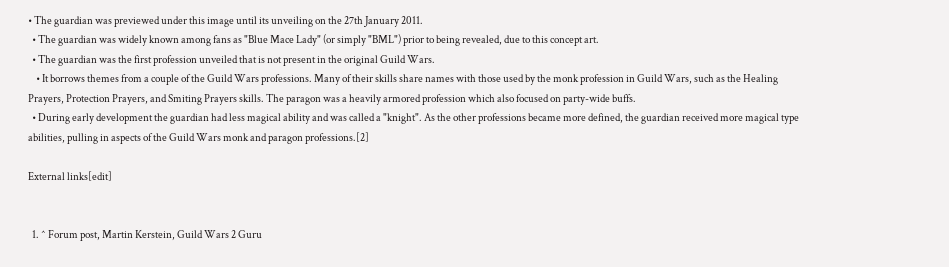• The guardian was previewed under this image until its unveiling on the 27th January 2011.
  • The guardian was widely known among fans as "Blue Mace Lady" (or simply "BML") prior to being revealed, due to this concept art.
  • The guardian was the first profession unveiled that is not present in the original Guild Wars.
    • It borrows themes from a couple of the Guild Wars professions. Many of their skills share names with those used by the monk profession in Guild Wars, such as the Healing Prayers, Protection Prayers, and Smiting Prayers skills. The paragon was a heavily armored profession which also focused on party-wide buffs.
  • During early development the guardian had less magical ability and was called a "knight". As the other professions became more defined, the guardian received more magical type abilities, pulling in aspects of the Guild Wars monk and paragon professions.[2]

External links[edit]


  1. ^ Forum post, Martin Kerstein, Guild Wars 2 Guru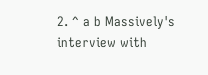2. ^ a b Massively's interview with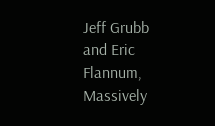Jeff Grubb and Eric Flannum, Massively